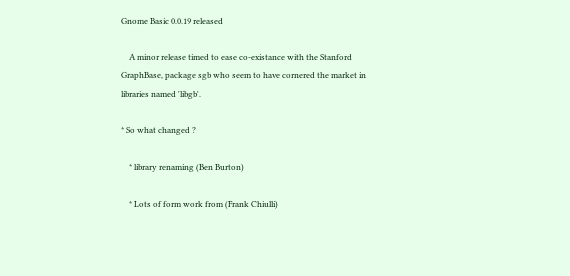Gnome Basic 0.0.19 released

    A minor release timed to ease co-existance with the Stanford
GraphBase, package sgb who seem to have cornered the market in
libraries named 'libgb'.

* So what changed ?

    * library renaming (Ben Burton)

    * Lots of form work from (Frank Chiulli)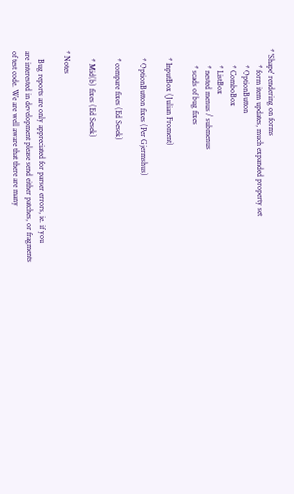* 'Shape' rendering on forms
        * form item updates, much expanded property set
        * OptionButton
        * ComboBox
        * ListBox
        * nested menus / submenus
        * scads of bug fixes

    * InputBox (Julian Froment)

    * OptionButton fixes (Per Gjermshus)

    * compare fixes (Ed Sesek)

    * Mid(b) fixes (Ed Sesek)

* Notes

    Bug reports are only appreciated for parser errors, ie. if you
are interested in development please send either patches, or fragments
of test code. We are well aware that there are many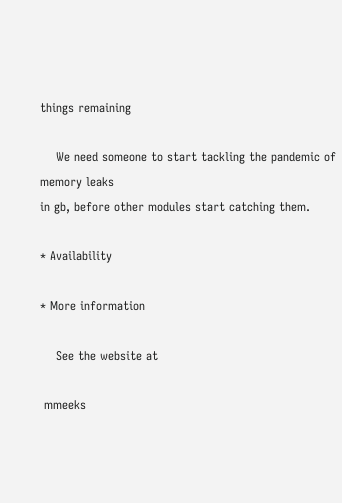things remaining

    We need someone to start tackling the pandemic of memory leaks
in gb, before other modules start catching them.

* Availability

* More information

    See the website at

 mmeeks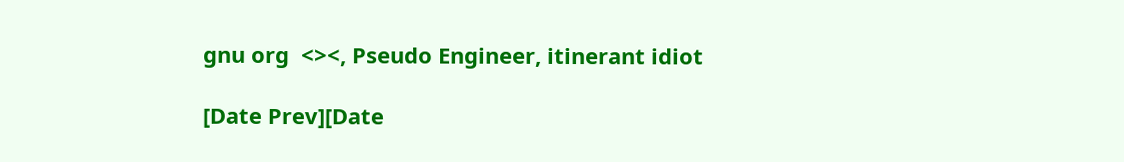gnu org  <><, Pseudo Engineer, itinerant idiot

[Date Prev][Date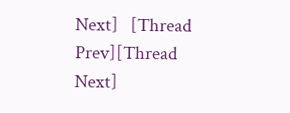Next]   [Thread Prev][Thread Next]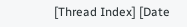[Thread Index] [Date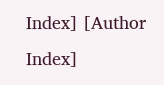Index] [Author Index]